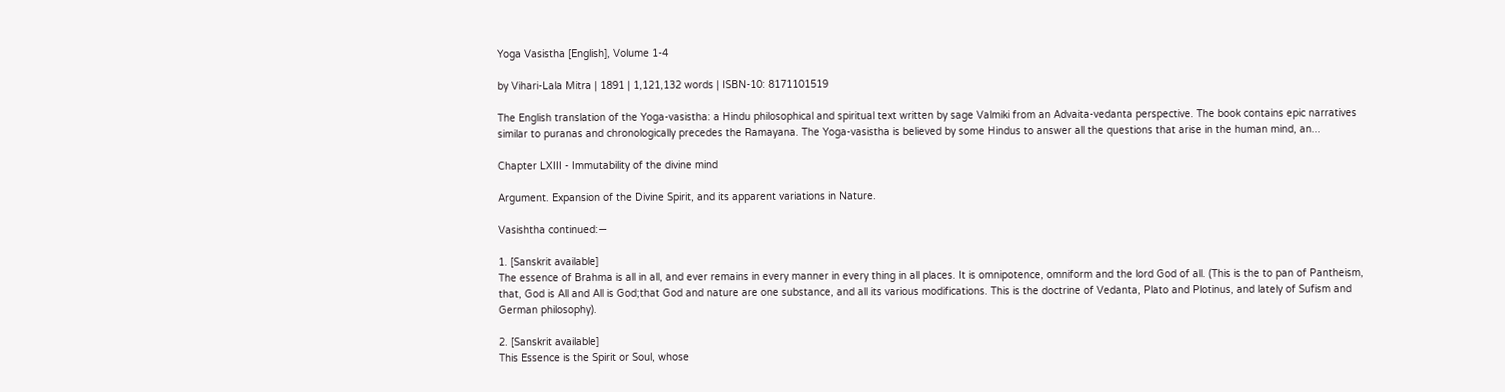Yoga Vasistha [English], Volume 1-4

by Vihari-Lala Mitra | 1891 | 1,121,132 words | ISBN-10: 8171101519

The English translation of the Yoga-vasistha: a Hindu philosophical and spiritual text written by sage Valmiki from an Advaita-vedanta perspective. The book contains epic narratives similar to puranas and chronologically precedes the Ramayana. The Yoga-vasistha is believed by some Hindus to answer all the questions that arise in the human mind, an...

Chapter LXIII - Immutability of the divine mind

Argument. Expansion of the Divine Spirit, and its apparent variations in Nature.

Vasishtha continued:—

1. [Sanskrit available]
The essence of Brahma is all in all, and ever remains in every manner in every thing in all places. It is omnipotence, omniform and the lord God of all. (This is the to pan of Pantheism, that, God is All and All is God;that God and nature are one substance, and all its various modifications. This is the doctrine of Vedanta, Plato and Plotinus, and lately of Sufism and German philosophy).

2. [Sanskrit available]
This Essence is the Spirit or Soul, whose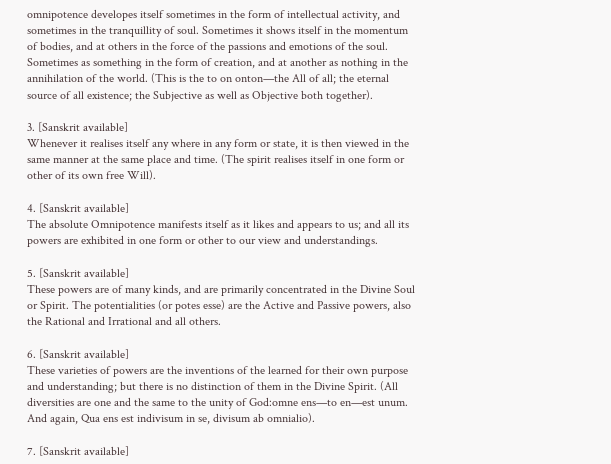omnipotence developes itself sometimes in the form of intellectual activity, and sometimes in the tranquillity of soul. Sometimes it shows itself in the momentum of bodies, and at others in the force of the passions and emotions of the soul. Sometimes as something in the form of creation, and at another as nothing in the annihilation of the world. (This is the to on onton—the All of all; the eternal source of all existence; the Subjective as well as Objective both together).

3. [Sanskrit available]
Whenever it realises itself any where in any form or state, it is then viewed in the same manner at the same place and time. (The spirit realises itself in one form or other of its own free Will).

4. [Sanskrit available]
The absolute Omnipotence manifests itself as it likes and appears to us; and all its powers are exhibited in one form or other to our view and understandings.

5. [Sanskrit available]
These powers are of many kinds, and are primarily concentrated in the Divine Soul or Spirit. The potentialities (or potes esse) are the Active and Passive powers, also the Rational and Irrational and all others.

6. [Sanskrit available]
These varieties of powers are the inventions of the learned for their own purpose and understanding; but there is no distinction of them in the Divine Spirit. (All diversities are one and the same to the unity of God:omne ens—to en—est unum. And again, Qua ens est indivisum in se, divisum ab omnialio).

7. [Sanskrit available]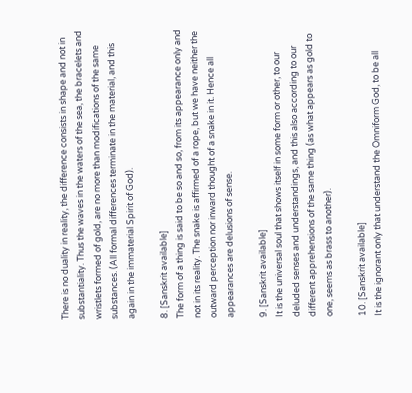There is no duality in reality, the difference consists in shape and not in substantiality. Thus the waves in the waters of the sea, the bracelets and wristlets formed of gold, are no more than modifications of the same substances. (All formal differences terminate in the material, and this again in the immaterial Spirit of God).

8. [Sanskrit available]
The form of a thing is said to be so and so, from its appearance only and not in its reality. The snake is affirmed of a rope, but we have neither the outward perception nor inward thought of a snake in it. Hence all appearances are delusions of sense.

9. [Sanskrit available]
It is the universal soul that shows itself in some form or other, to our deluded senses and understandings, and this also according to our different apprehensions of the same thing (as what appears as gold to one, seems as brass to another).

10. [Sanskrit available]
It is the ignorant only that understand the Omniform God, to be all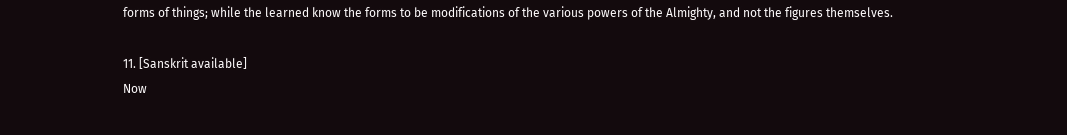forms of things; while the learned know the forms to be modifications of the various powers of the Almighty, and not the figures themselves.

11. [Sanskrit available]
Now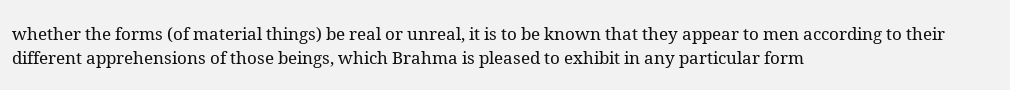whether the forms (of material things) be real or unreal, it is to be known that they appear to men according to their different apprehensions of those beings, which Brahma is pleased to exhibit in any particular form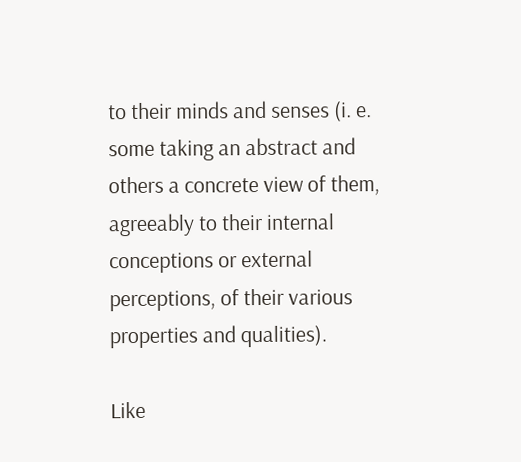to their minds and senses (i. e. some taking an abstract and others a concrete view of them, agreeably to their internal conceptions or external perceptions, of their various properties and qualities).

Like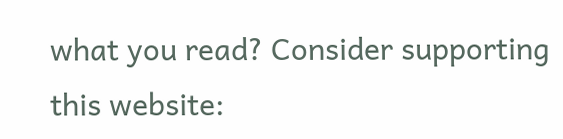what you read? Consider supporting this website: